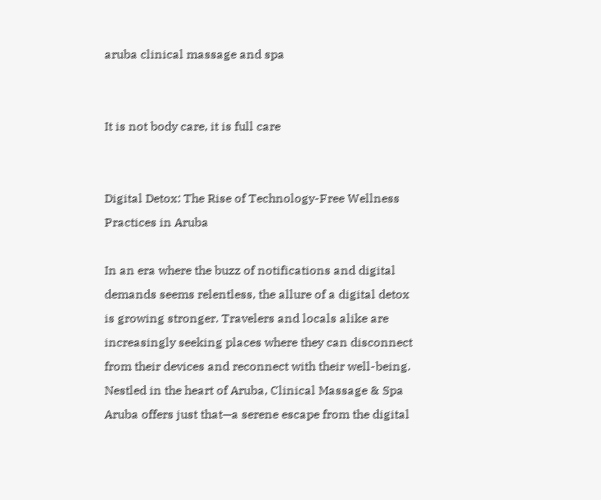aruba clinical massage and spa


It is not body care, it is full care


Digital Detox: The Rise of Technology-Free Wellness Practices in Aruba

In an era where the buzz of notifications and digital demands seems relentless, the allure of a digital detox is growing stronger. Travelers and locals alike are increasingly seeking places where they can disconnect from their devices and reconnect with their well-being. Nestled in the heart of Aruba, Clinical Massage & Spa Aruba offers just that—a serene escape from the digital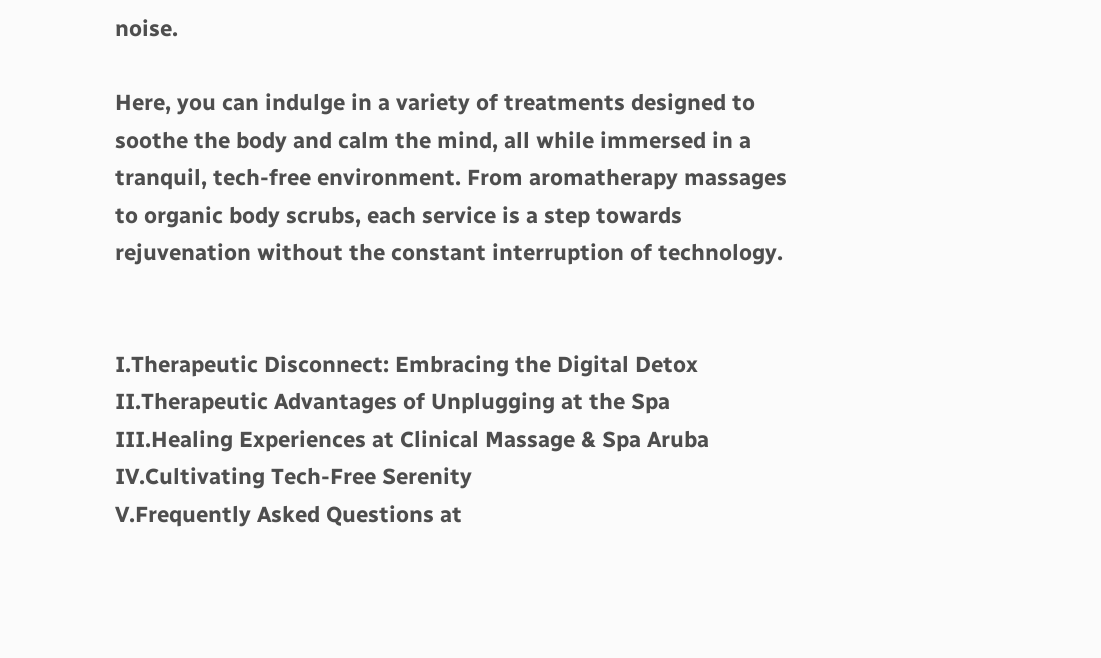noise.

Here, you can indulge in a variety of treatments designed to soothe the body and calm the mind, all while immersed in a tranquil, tech-free environment. From aromatherapy massages to organic body scrubs, each service is a step towards rejuvenation without the constant interruption of technology.


I.Therapeutic Disconnect: Embracing the Digital Detox
II.Therapeutic Advantages of Unplugging at the Spa
III.Healing Experiences at Clinical Massage & Spa Aruba
IV.Cultivating Tech-Free Serenity
V.Frequently Asked Questions at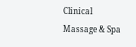Clinical Massage & Spa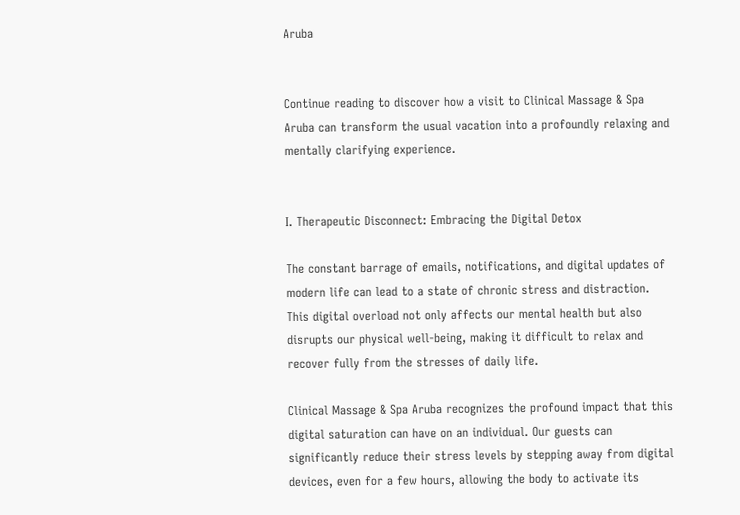Aruba


Continue reading to discover how a visit to Clinical Massage & Spa Aruba can transform the usual vacation into a profoundly relaxing and mentally clarifying experience.


I. Therapeutic Disconnect: Embracing the Digital Detox

The constant barrage of emails, notifications, and digital updates of modern life can lead to a state of chronic stress and distraction. This digital overload not only affects our mental health but also disrupts our physical well-being, making it difficult to relax and recover fully from the stresses of daily life.

Clinical Massage & Spa Aruba recognizes the profound impact that this digital saturation can have on an individual. Our guests can significantly reduce their stress levels by stepping away from digital devices, even for a few hours, allowing the body to activate its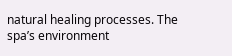natural healing processes. The spa’s environment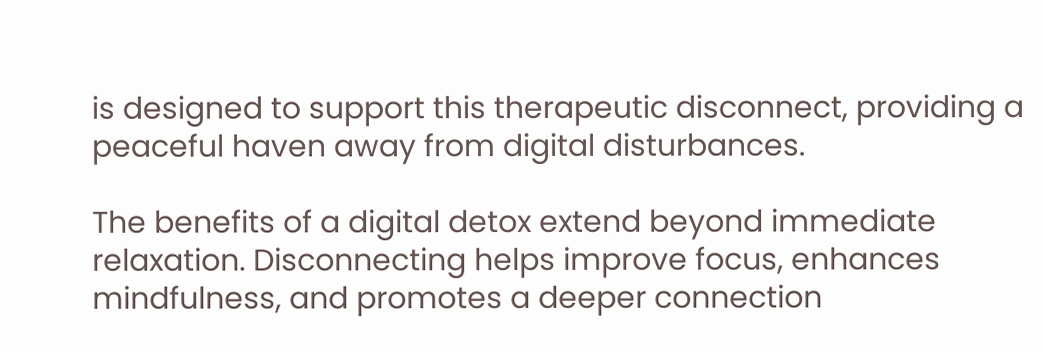is designed to support this therapeutic disconnect, providing a peaceful haven away from digital disturbances.

The benefits of a digital detox extend beyond immediate relaxation. Disconnecting helps improve focus, enhances mindfulness, and promotes a deeper connection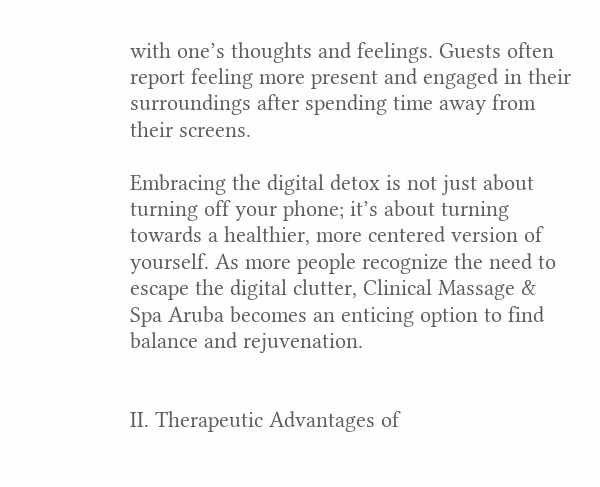with one’s thoughts and feelings. Guests often report feeling more present and engaged in their surroundings after spending time away from their screens.

Embracing the digital detox is not just about turning off your phone; it’s about turning towards a healthier, more centered version of yourself. As more people recognize the need to escape the digital clutter, Clinical Massage & Spa Aruba becomes an enticing option to find balance and rejuvenation.


II. Therapeutic Advantages of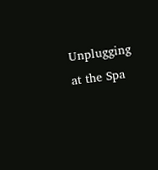Unplugging at the Spa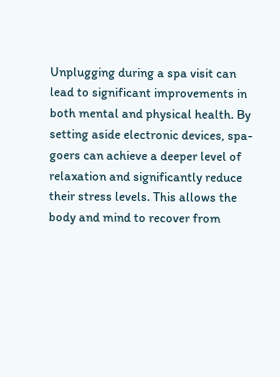Unplugging during a spa visit can lead to significant improvements in both mental and physical health. By setting aside electronic devices, spa-goers can achieve a deeper level of relaxation and significantly reduce their stress levels. This allows the body and mind to recover from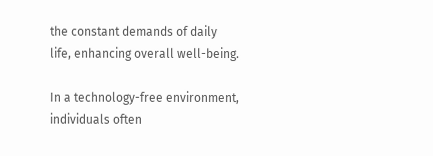the constant demands of daily life, enhancing overall well-being.

In a technology-free environment, individuals often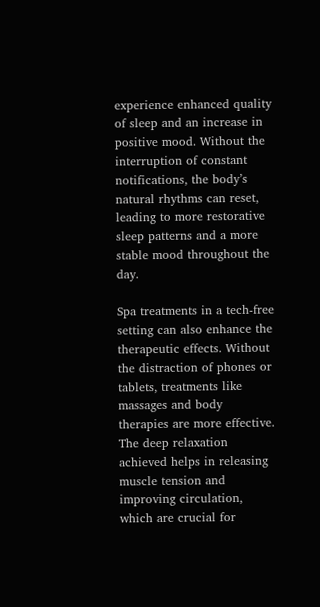experience enhanced quality of sleep and an increase in positive mood. Without the interruption of constant notifications, the body’s natural rhythms can reset, leading to more restorative sleep patterns and a more stable mood throughout the day.

Spa treatments in a tech-free setting can also enhance the therapeutic effects. Without the distraction of phones or tablets, treatments like massages and body therapies are more effective. The deep relaxation achieved helps in releasing muscle tension and improving circulation, which are crucial for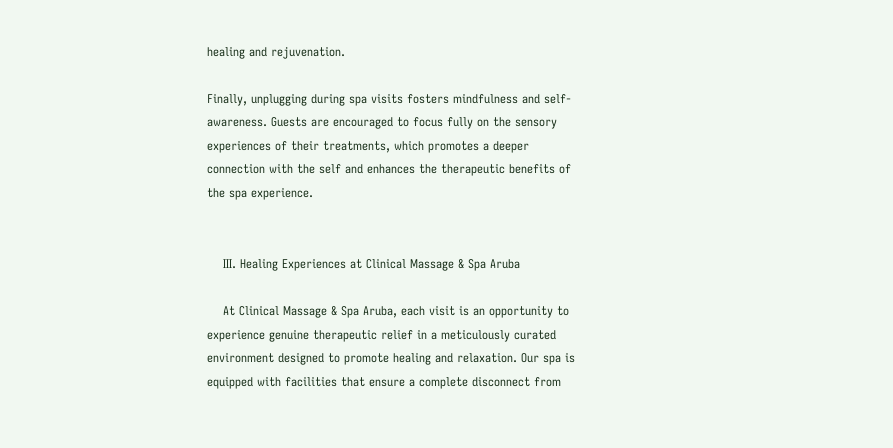healing and rejuvenation.

Finally, unplugging during spa visits fosters mindfulness and self-awareness. Guests are encouraged to focus fully on the sensory experiences of their treatments, which promotes a deeper connection with the self and enhances the therapeutic benefits of the spa experience.


    III. Healing Experiences at Clinical Massage & Spa Aruba

    At Clinical Massage & Spa Aruba, each visit is an opportunity to experience genuine therapeutic relief in a meticulously curated environment designed to promote healing and relaxation. Our spa is equipped with facilities that ensure a complete disconnect from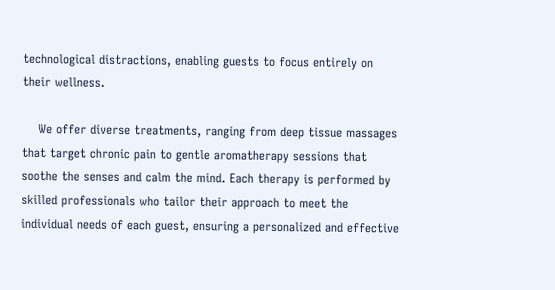technological distractions, enabling guests to focus entirely on their wellness.

    We offer diverse treatments, ranging from deep tissue massages that target chronic pain to gentle aromatherapy sessions that soothe the senses and calm the mind. Each therapy is performed by skilled professionals who tailor their approach to meet the individual needs of each guest, ensuring a personalized and effective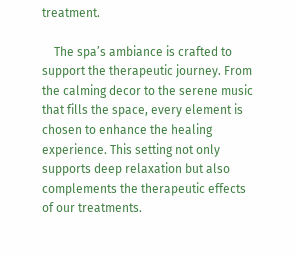treatment.

    The spa’s ambiance is crafted to support the therapeutic journey. From the calming decor to the serene music that fills the space, every element is chosen to enhance the healing experience. This setting not only supports deep relaxation but also complements the therapeutic effects of our treatments.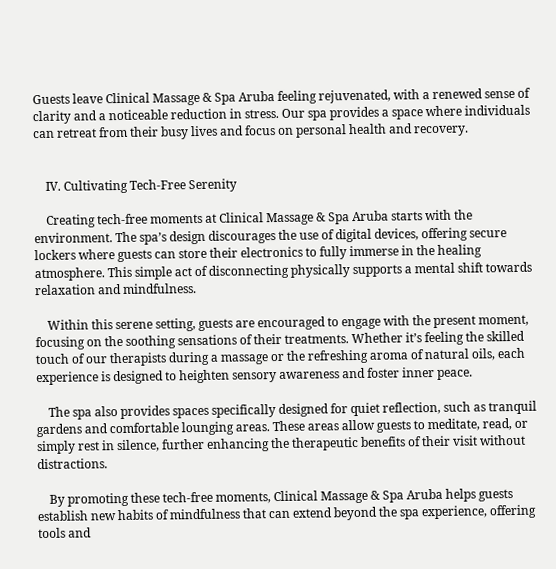Guests leave Clinical Massage & Spa Aruba feeling rejuvenated, with a renewed sense of clarity and a noticeable reduction in stress. Our spa provides a space where individuals can retreat from their busy lives and focus on personal health and recovery.


    IV. Cultivating Tech-Free Serenity

    Creating tech-free moments at Clinical Massage & Spa Aruba starts with the environment. The spa’s design discourages the use of digital devices, offering secure lockers where guests can store their electronics to fully immerse in the healing atmosphere. This simple act of disconnecting physically supports a mental shift towards relaxation and mindfulness.

    Within this serene setting, guests are encouraged to engage with the present moment, focusing on the soothing sensations of their treatments. Whether it’s feeling the skilled touch of our therapists during a massage or the refreshing aroma of natural oils, each experience is designed to heighten sensory awareness and foster inner peace.

    The spa also provides spaces specifically designed for quiet reflection, such as tranquil gardens and comfortable lounging areas. These areas allow guests to meditate, read, or simply rest in silence, further enhancing the therapeutic benefits of their visit without distractions.

    By promoting these tech-free moments, Clinical Massage & Spa Aruba helps guests establish new habits of mindfulness that can extend beyond the spa experience, offering tools and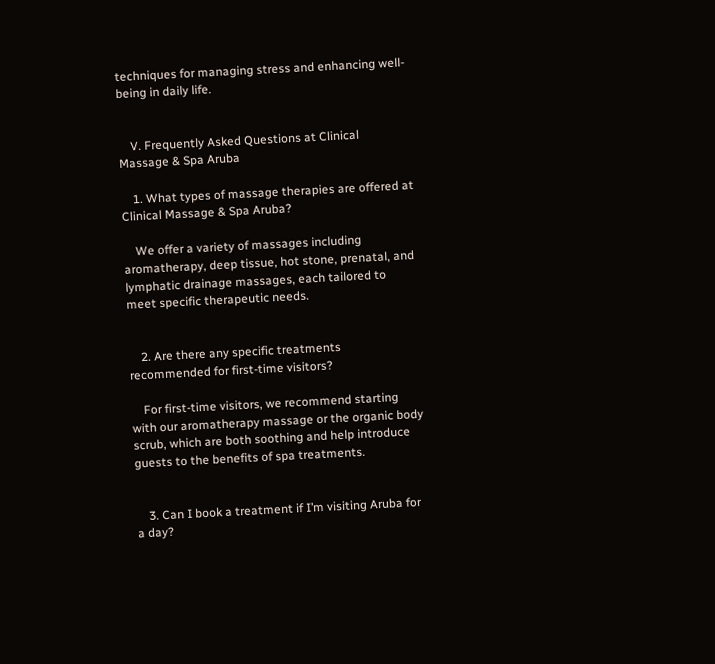techniques for managing stress and enhancing well-being in daily life.


    V. Frequently Asked Questions at Clinical Massage & Spa Aruba

    1. What types of massage therapies are offered at Clinical Massage & Spa Aruba?

    We offer a variety of massages including aromatherapy, deep tissue, hot stone, prenatal, and lymphatic drainage massages, each tailored to meet specific therapeutic needs.


    2. Are there any specific treatments recommended for first-time visitors?

    For first-time visitors, we recommend starting with our aromatherapy massage or the organic body scrub, which are both soothing and help introduce guests to the benefits of spa treatments.


    3. Can I book a treatment if I’m visiting Aruba for a day?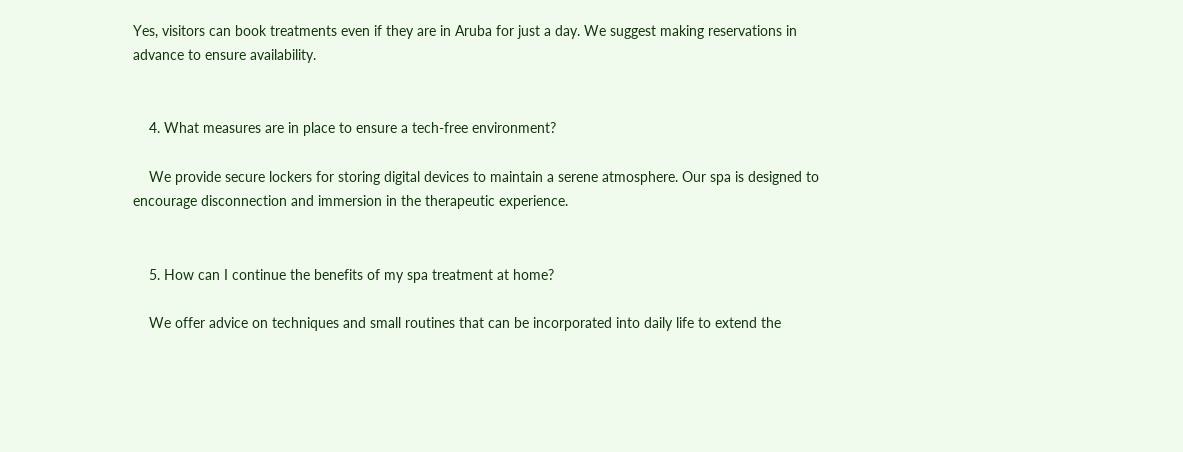Yes, visitors can book treatments even if they are in Aruba for just a day. We suggest making reservations in advance to ensure availability.


    4. What measures are in place to ensure a tech-free environment?

    We provide secure lockers for storing digital devices to maintain a serene atmosphere. Our spa is designed to encourage disconnection and immersion in the therapeutic experience.


    5. How can I continue the benefits of my spa treatment at home?

    We offer advice on techniques and small routines that can be incorporated into daily life to extend the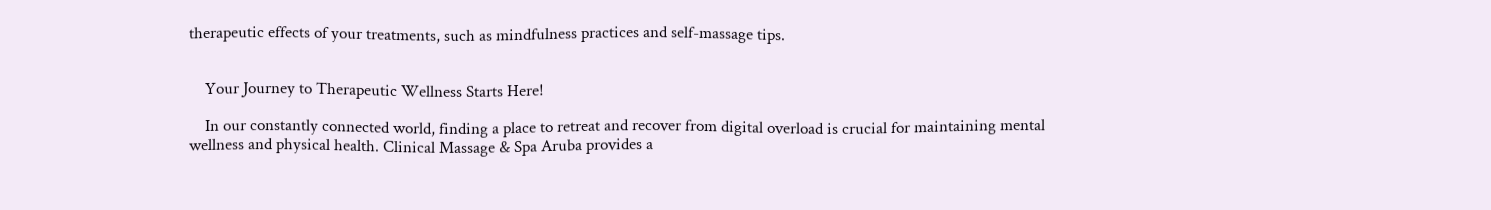therapeutic effects of your treatments, such as mindfulness practices and self-massage tips.


    Your Journey to Therapeutic Wellness Starts Here!

    In our constantly connected world, finding a place to retreat and recover from digital overload is crucial for maintaining mental wellness and physical health. Clinical Massage & Spa Aruba provides a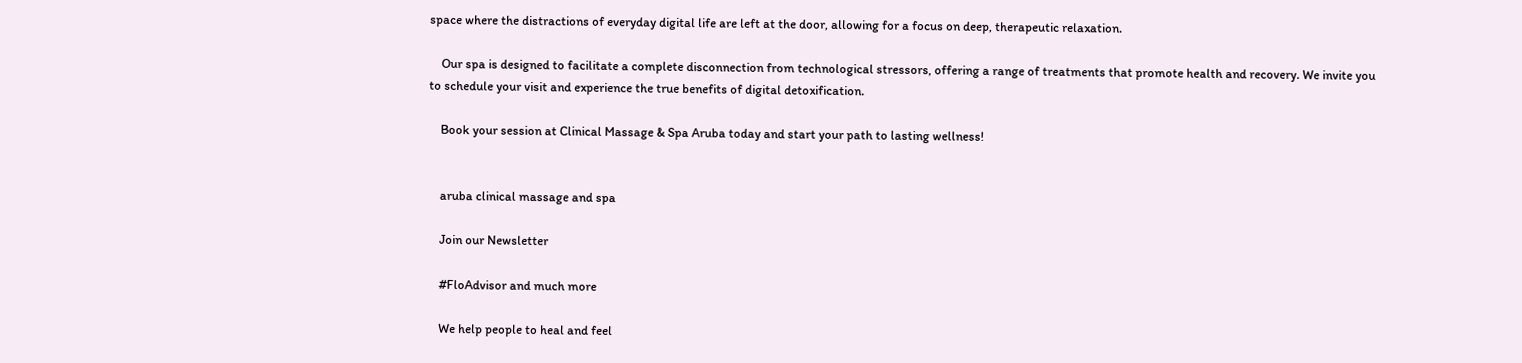space where the distractions of everyday digital life are left at the door, allowing for a focus on deep, therapeutic relaxation.

    Our spa is designed to facilitate a complete disconnection from technological stressors, offering a range of treatments that promote health and recovery. We invite you to schedule your visit and experience the true benefits of digital detoxification.

    Book your session at Clinical Massage & Spa Aruba today and start your path to lasting wellness!


    aruba clinical massage and spa

    Join our Newsletter

    #FloAdvisor and much more

    We help people to heal and feel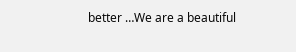better …We are a beautiful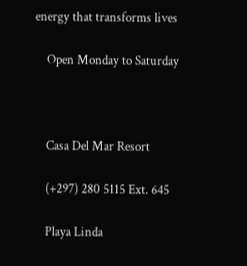energy that transforms lives

    Open Monday to Saturday



    Casa Del Mar Resort

    (+297) 280 5115 Ext. 645

    Playa Linda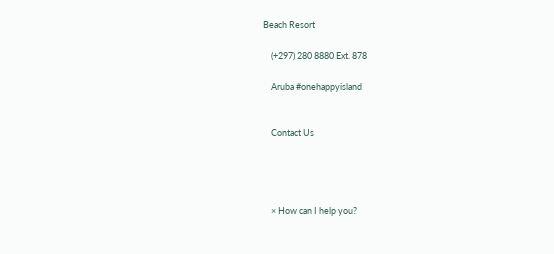Beach Resort

    (+297) 280 8880 Ext. 878

    Aruba #onehappyisland


    Contact Us




    × How can I help you?